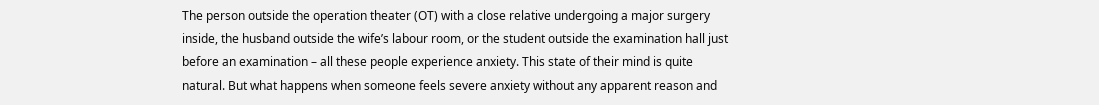The person outside the operation theater (OT) with a close relative undergoing a major surgery inside, the husband outside the wife’s labour room, or the student outside the examination hall just before an examination – all these people experience anxiety. This state of their mind is quite natural. But what happens when someone feels severe anxiety without any apparent reason and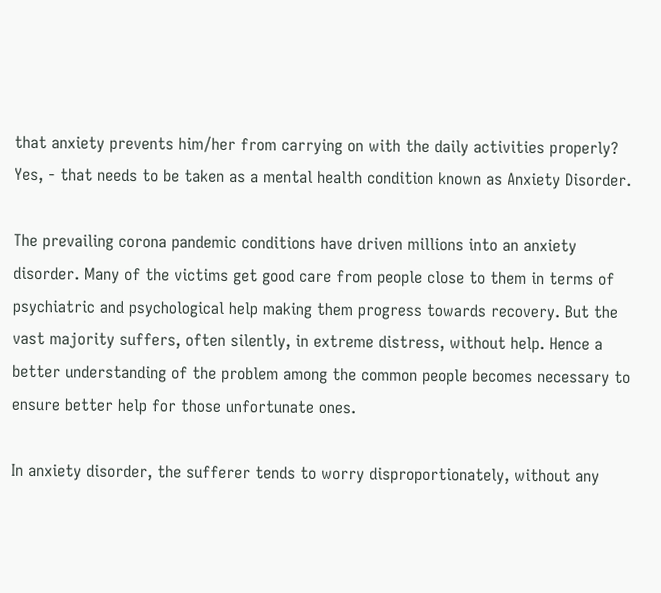that anxiety prevents him/her from carrying on with the daily activities properly? Yes, - that needs to be taken as a mental health condition known as Anxiety Disorder.

The prevailing corona pandemic conditions have driven millions into an anxiety disorder. Many of the victims get good care from people close to them in terms of psychiatric and psychological help making them progress towards recovery. But the vast majority suffers, often silently, in extreme distress, without help. Hence a better understanding of the problem among the common people becomes necessary to ensure better help for those unfortunate ones.

In anxiety disorder, the sufferer tends to worry disproportionately, without any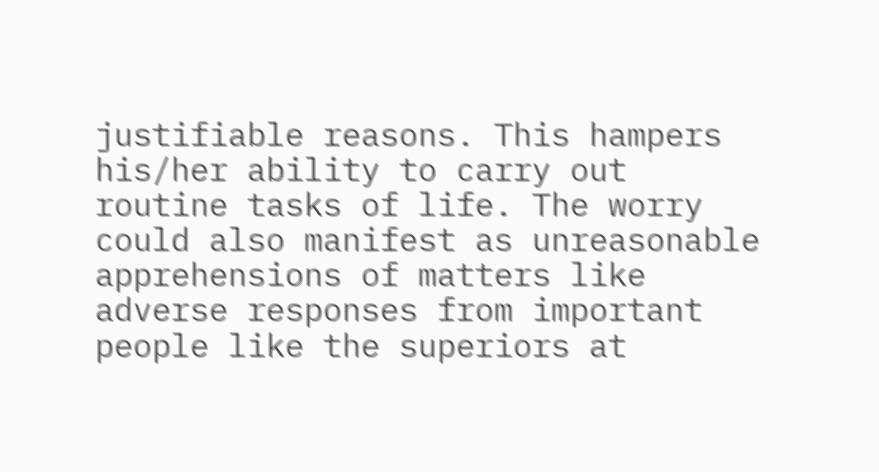justifiable reasons. This hampers his/her ability to carry out routine tasks of life. The worry could also manifest as unreasonable apprehensions of matters like adverse responses from important people like the superiors at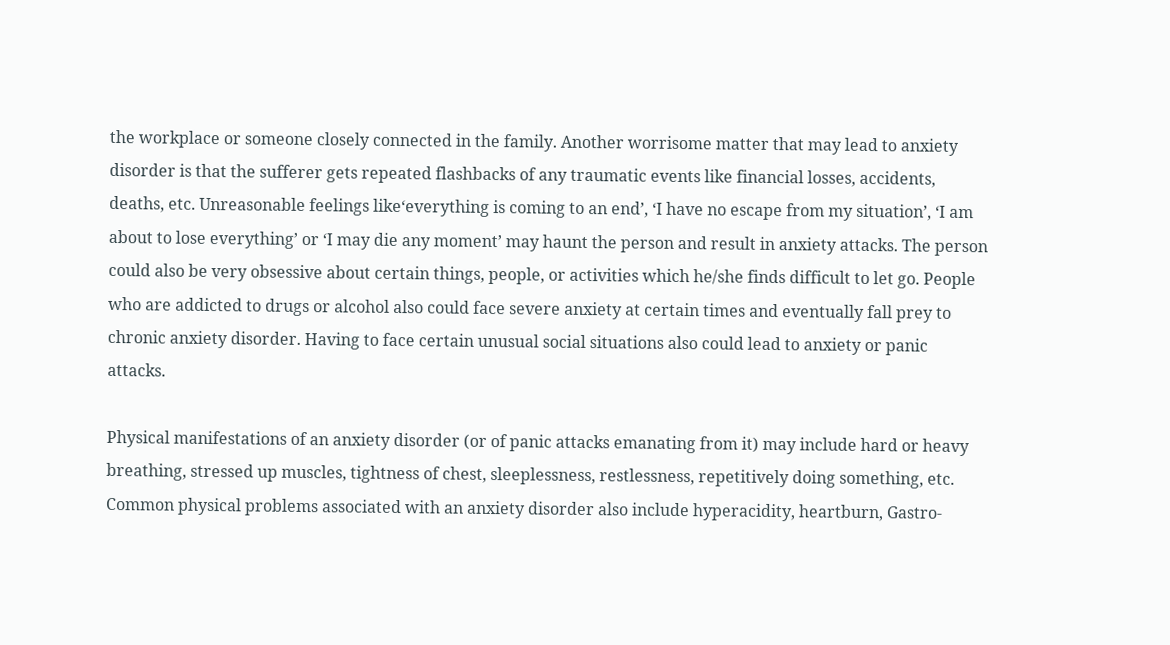the workplace or someone closely connected in the family. Another worrisome matter that may lead to anxiety disorder is that the sufferer gets repeated flashbacks of any traumatic events like financial losses, accidents, deaths, etc. Unreasonable feelings like‘everything is coming to an end’, ‘I have no escape from my situation’, ‘I am about to lose everything’ or ‘I may die any moment’ may haunt the person and result in anxiety attacks. The person could also be very obsessive about certain things, people, or activities which he/she finds difficult to let go. People who are addicted to drugs or alcohol also could face severe anxiety at certain times and eventually fall prey to chronic anxiety disorder. Having to face certain unusual social situations also could lead to anxiety or panic attacks.

Physical manifestations of an anxiety disorder (or of panic attacks emanating from it) may include hard or heavy breathing, stressed up muscles, tightness of chest, sleeplessness, restlessness, repetitively doing something, etc. Common physical problems associated with an anxiety disorder also include hyperacidity, heartburn, Gastro-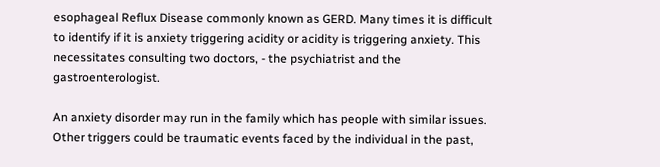esophageal Reflux Disease commonly known as GERD. Many times it is difficult to identify if it is anxiety triggering acidity or acidity is triggering anxiety. This necessitates consulting two doctors, - the psychiatrist and the gastroenterologist.

An anxiety disorder may run in the family which has people with similar issues. Other triggers could be traumatic events faced by the individual in the past,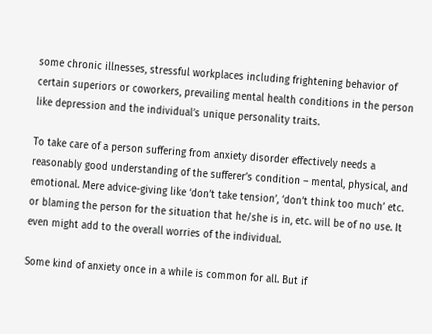some chronic illnesses, stressful workplaces including frightening behavior of certain superiors or coworkers, prevailing mental health conditions in the person like depression and the individual’s unique personality traits.

To take care of a person suffering from anxiety disorder effectively needs a reasonably good understanding of the sufferer’s condition – mental, physical, and emotional. Mere advice-giving like ‘don’t take tension’, ‘don’t think too much’ etc. or blaming the person for the situation that he/she is in, etc. will be of no use. It even might add to the overall worries of the individual.

Some kind of anxiety once in a while is common for all. But if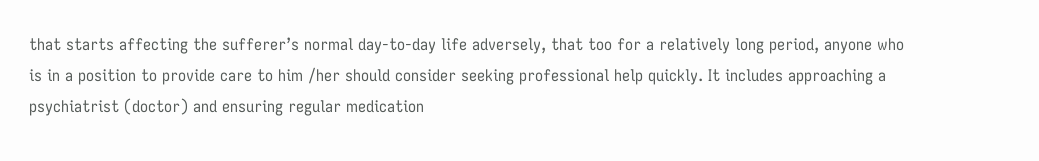that starts affecting the sufferer’s normal day-to-day life adversely, that too for a relatively long period, anyone who is in a position to provide care to him /her should consider seeking professional help quickly. It includes approaching a psychiatrist (doctor) and ensuring regular medication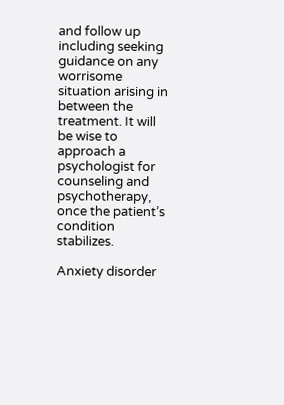and follow up including seeking guidance on any worrisome situation arising in between the treatment. It will be wise to approach a psychologist for counseling and psychotherapy, once the patient’s condition stabilizes.

Anxiety disorder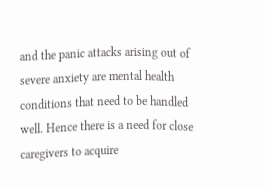and the panic attacks arising out of severe anxiety are mental health conditions that need to be handled well. Hence there is a need for close caregivers to acquire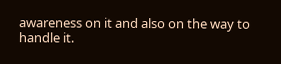awareness on it and also on the way to handle it.